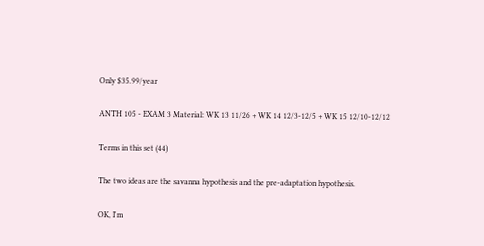Only $35.99/year

ANTH 105 - EXAM 3 Material: WK 13 11/26 + WK 14 12/3-12/5 + WK 15 12/10-12/12

Terms in this set (44)

The two ideas are the savanna hypothesis and the pre-adaptation hypothesis.

OK, I'm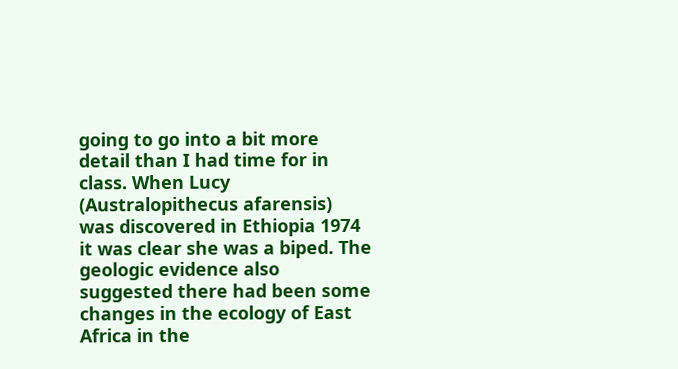going to go into a bit more detail than I had time for in class. When Lucy (Australopithecus afarensis) was discovered in Ethiopia 1974 it was clear she was a biped. The geologic evidence also suggested there had been some changes in the ecology of East Africa in the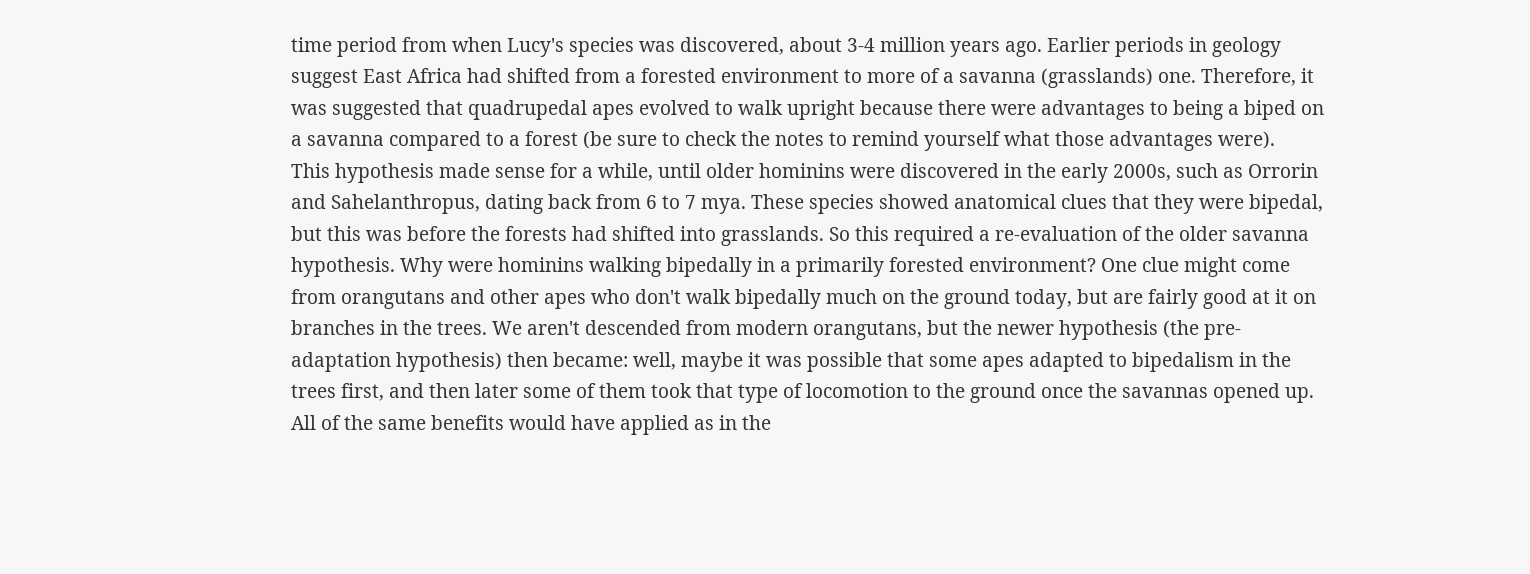time period from when Lucy's species was discovered, about 3-4 million years ago. Earlier periods in geology suggest East Africa had shifted from a forested environment to more of a savanna (grasslands) one. Therefore, it was suggested that quadrupedal apes evolved to walk upright because there were advantages to being a biped on a savanna compared to a forest (be sure to check the notes to remind yourself what those advantages were).
This hypothesis made sense for a while, until older hominins were discovered in the early 2000s, such as Orrorin and Sahelanthropus, dating back from 6 to 7 mya. These species showed anatomical clues that they were bipedal, but this was before the forests had shifted into grasslands. So this required a re-evaluation of the older savanna hypothesis. Why were hominins walking bipedally in a primarily forested environment? One clue might come from orangutans and other apes who don't walk bipedally much on the ground today, but are fairly good at it on branches in the trees. We aren't descended from modern orangutans, but the newer hypothesis (the pre-adaptation hypothesis) then became: well, maybe it was possible that some apes adapted to bipedalism in the trees first, and then later some of them took that type of locomotion to the ground once the savannas opened up. All of the same benefits would have applied as in the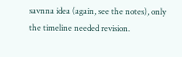savnna idea (again, see the notes), only the timeline needed revision.